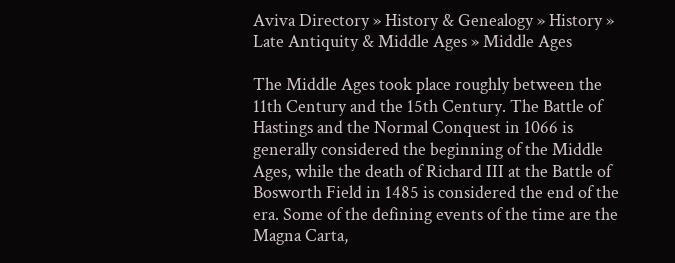Aviva Directory » History & Genealogy » History » Late Antiquity & Middle Ages » Middle Ages

The Middle Ages took place roughly between the 11th Century and the 15th Century. The Battle of Hastings and the Normal Conquest in 1066 is generally considered the beginning of the Middle Ages, while the death of Richard III at the Battle of Bosworth Field in 1485 is considered the end of the era. Some of the defining events of the time are the Magna Carta,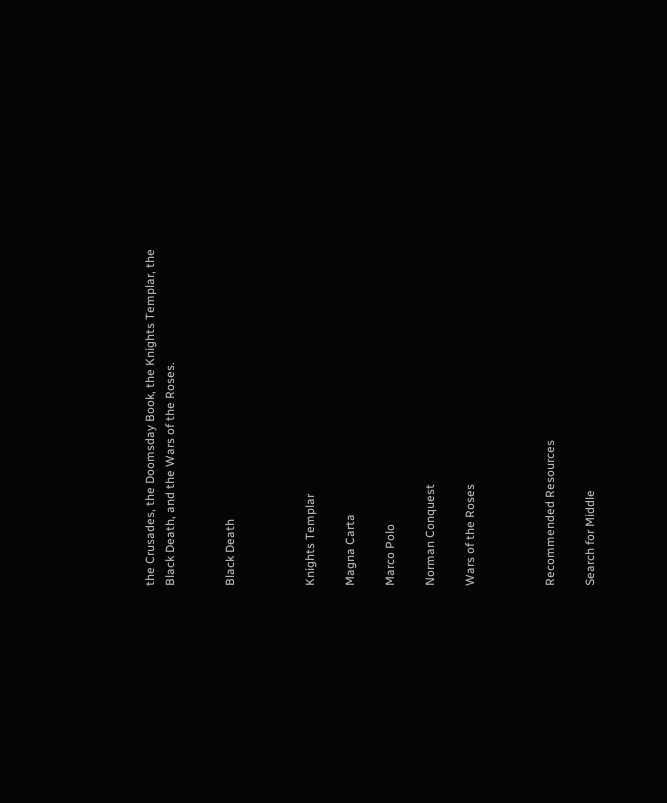the Crusades, the Doomsday Book, the Knights Templar, the Black Death, and the Wars of the Roses.


Black Death



Knights Templar

Magna Carta

Marco Polo

Norman Conquest

Wars of the Roses



Recommended Resources

Search for Middle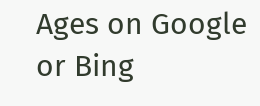Ages on Google or Bing